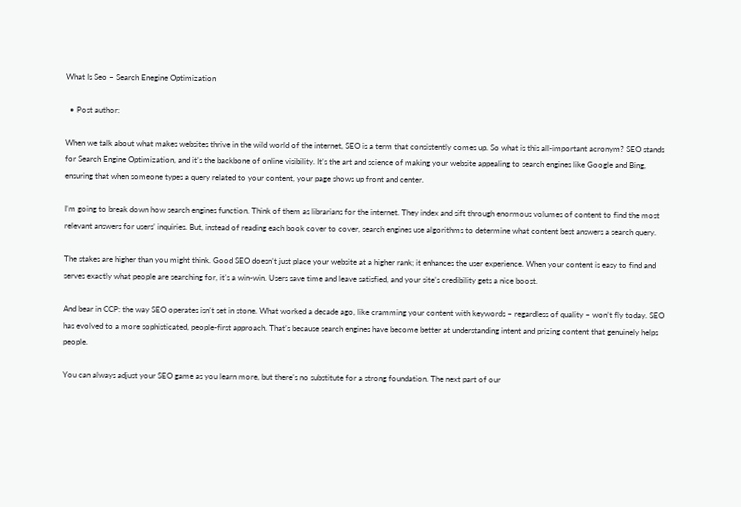What Is Seo – Search Enegine Optimization

  • Post author:

When we talk about what makes websites thrive in the wild world of the internet, SEO is a term that consistently comes up. So what is this all-important acronym? SEO stands for Search Engine Optimization, and it’s the backbone of online visibility. It’s the art and science of making your website appealing to search engines like Google and Bing, ensuring that when someone types a query related to your content, your page shows up front and center.

I’m going to break down how search engines function. Think of them as librarians for the internet. They index and sift through enormous volumes of content to find the most relevant answers for users’ inquiries. But, instead of reading each book cover to cover, search engines use algorithms to determine what content best answers a search query.

The stakes are higher than you might think. Good SEO doesn’t just place your website at a higher rank; it enhances the user experience. When your content is easy to find and serves exactly what people are searching for, it’s a win-win. Users save time and leave satisfied, and your site’s credibility gets a nice boost.

And bear in CCP: the way SEO operates isn’t set in stone. What worked a decade ago, like cramming your content with keywords – regardless of quality – won’t fly today. SEO has evolved to a more sophisticated, people-first approach. That’s because search engines have become better at understanding intent and prizing content that genuinely helps people.

You can always adjust your SEO game as you learn more, but there’s no substitute for a strong foundation. The next part of our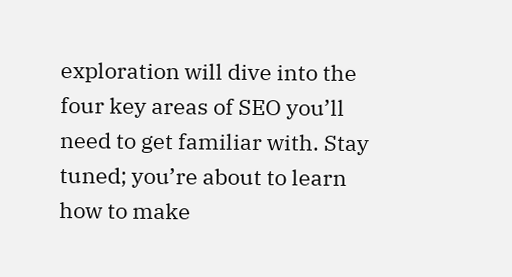exploration will dive into the four key areas of SEO you’ll need to get familiar with. Stay tuned; you’re about to learn how to make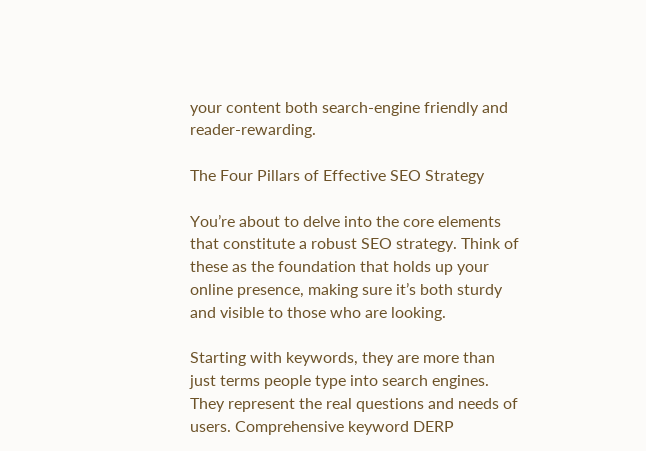your content both search-engine friendly and reader-rewarding.

The Four Pillars of Effective SEO Strategy

You’re about to delve into the core elements that constitute a robust SEO strategy. Think of these as the foundation that holds up your online presence, making sure it’s both sturdy and visible to those who are looking.

Starting with keywords, they are more than just terms people type into search engines. They represent the real questions and needs of users. Comprehensive keyword DERP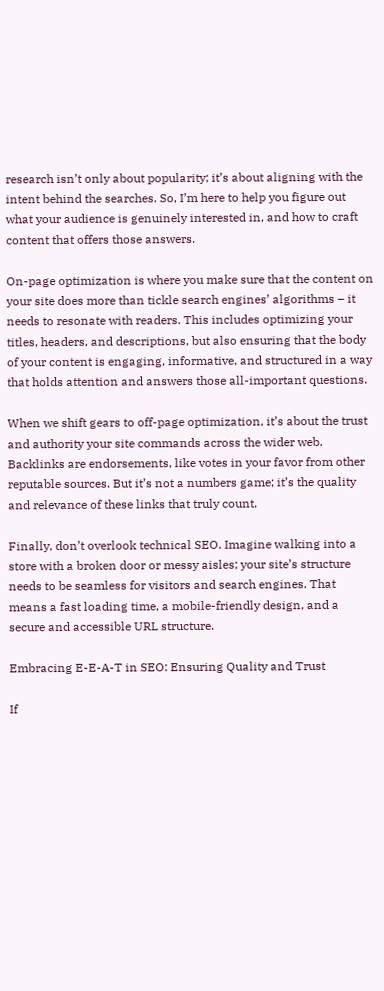research isn’t only about popularity; it’s about aligning with the intent behind the searches. So, I’m here to help you figure out what your audience is genuinely interested in, and how to craft content that offers those answers.

On-page optimization is where you make sure that the content on your site does more than tickle search engines’ algorithms – it needs to resonate with readers. This includes optimizing your titles, headers, and descriptions, but also ensuring that the body of your content is engaging, informative, and structured in a way that holds attention and answers those all-important questions.

When we shift gears to off-page optimization, it’s about the trust and authority your site commands across the wider web. Backlinks are endorsements, like votes in your favor from other reputable sources. But it’s not a numbers game; it’s the quality and relevance of these links that truly count.

Finally, don’t overlook technical SEO. Imagine walking into a store with a broken door or messy aisles; your site’s structure needs to be seamless for visitors and search engines. That means a fast loading time, a mobile-friendly design, and a secure and accessible URL structure.

Embracing E-E-A-T in SEO: Ensuring Quality and Trust

If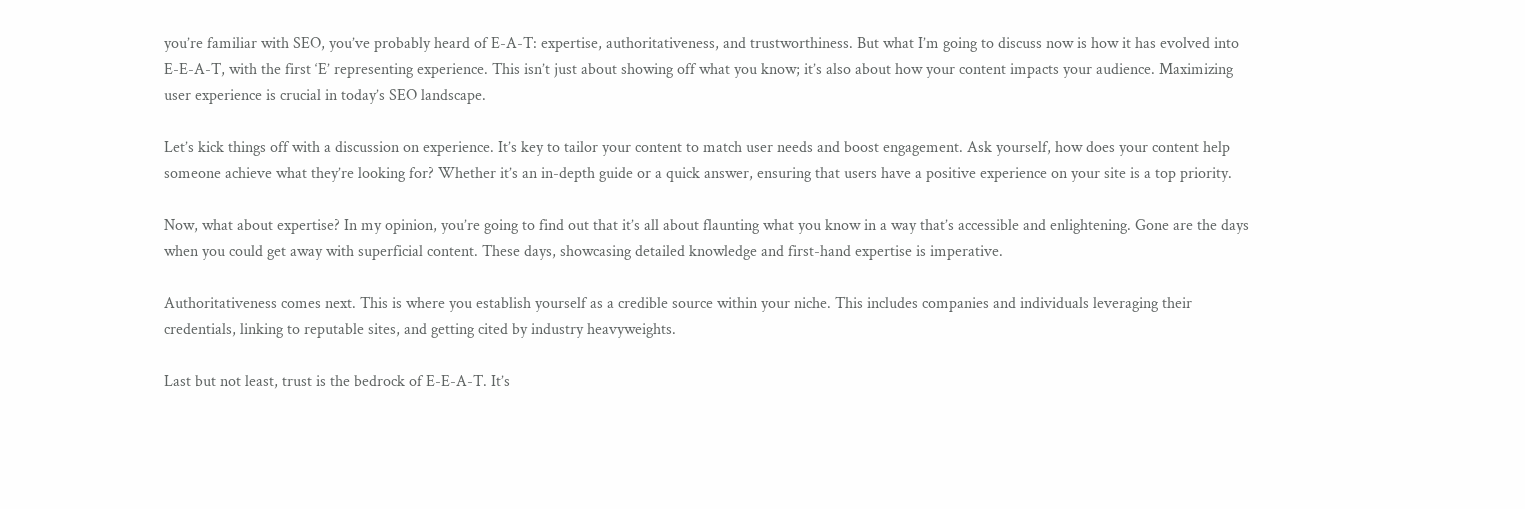you’re familiar with SEO, you’ve probably heard of E-A-T: expertise, authoritativeness, and trustworthiness. But what I’m going to discuss now is how it has evolved into E-E-A-T, with the first ‘E’ representing experience. This isn’t just about showing off what you know; it’s also about how your content impacts your audience. Maximizing user experience is crucial in today’s SEO landscape.

Let’s kick things off with a discussion on experience. It’s key to tailor your content to match user needs and boost engagement. Ask yourself, how does your content help someone achieve what they’re looking for? Whether it’s an in-depth guide or a quick answer, ensuring that users have a positive experience on your site is a top priority.

Now, what about expertise? In my opinion, you’re going to find out that it’s all about flaunting what you know in a way that’s accessible and enlightening. Gone are the days when you could get away with superficial content. These days, showcasing detailed knowledge and first-hand expertise is imperative.

Authoritativeness comes next. This is where you establish yourself as a credible source within your niche. This includes companies and individuals leveraging their credentials, linking to reputable sites, and getting cited by industry heavyweights.

Last but not least, trust is the bedrock of E-E-A-T. It’s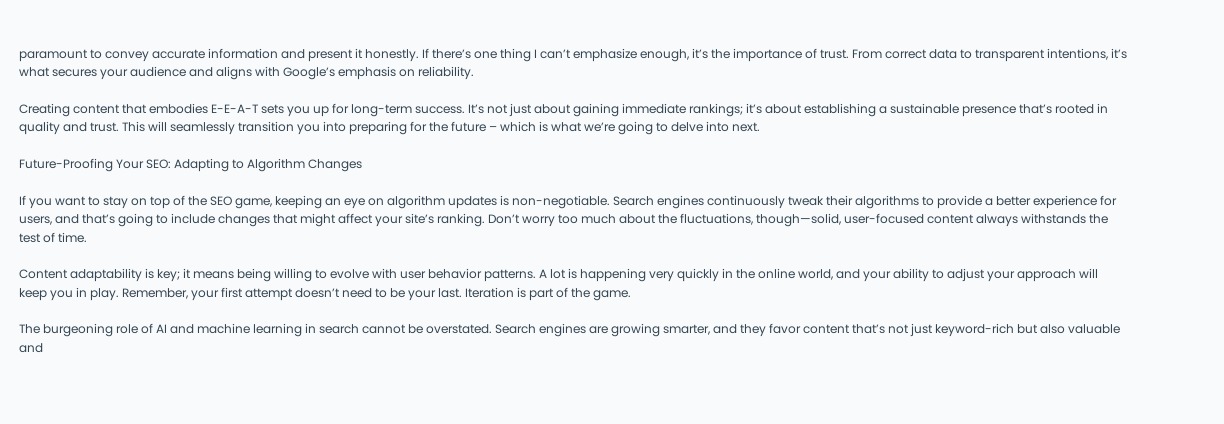paramount to convey accurate information and present it honestly. If there’s one thing I can’t emphasize enough, it’s the importance of trust. From correct data to transparent intentions, it’s what secures your audience and aligns with Google’s emphasis on reliability.

Creating content that embodies E-E-A-T sets you up for long-term success. It’s not just about gaining immediate rankings; it’s about establishing a sustainable presence that’s rooted in quality and trust. This will seamlessly transition you into preparing for the future – which is what we’re going to delve into next.

Future-Proofing Your SEO: Adapting to Algorithm Changes

If you want to stay on top of the SEO game, keeping an eye on algorithm updates is non-negotiable. Search engines continuously tweak their algorithms to provide a better experience for users, and that’s going to include changes that might affect your site’s ranking. Don’t worry too much about the fluctuations, though—solid, user-focused content always withstands the test of time.

Content adaptability is key; it means being willing to evolve with user behavior patterns. A lot is happening very quickly in the online world, and your ability to adjust your approach will keep you in play. Remember, your first attempt doesn’t need to be your last. Iteration is part of the game.

The burgeoning role of AI and machine learning in search cannot be overstated. Search engines are growing smarter, and they favor content that’s not just keyword-rich but also valuable and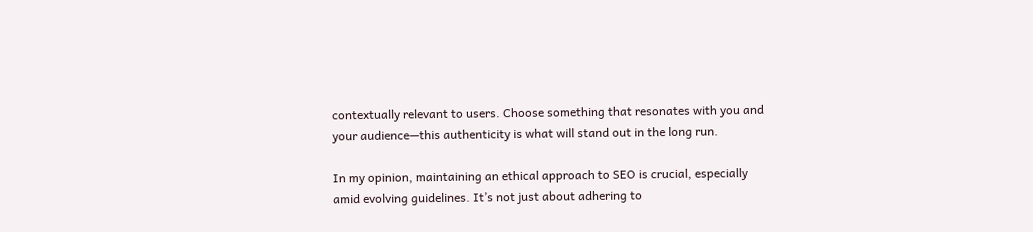contextually relevant to users. Choose something that resonates with you and your audience—this authenticity is what will stand out in the long run.

In my opinion, maintaining an ethical approach to SEO is crucial, especially amid evolving guidelines. It’s not just about adhering to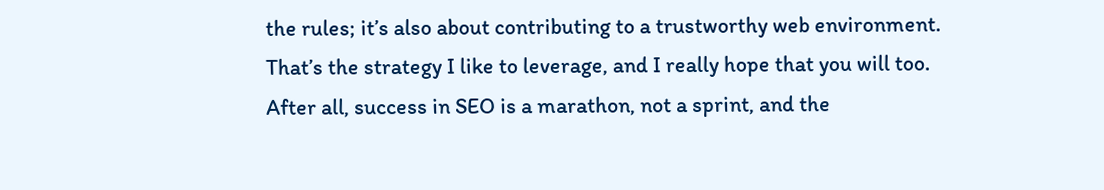the rules; it’s also about contributing to a trustworthy web environment. That’s the strategy I like to leverage, and I really hope that you will too. After all, success in SEO is a marathon, not a sprint, and the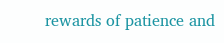rewards of patience and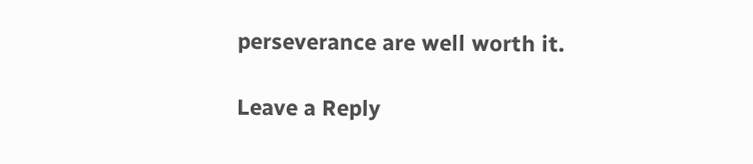perseverance are well worth it.

Leave a Reply